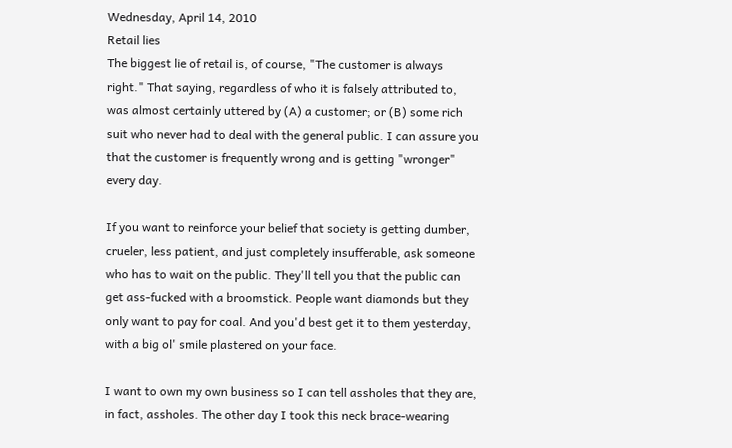Wednesday, April 14, 2010
Retail lies
The biggest lie of retail is, of course, "The customer is always right." That saying, regardless of who it is falsely attributed to, was almost certainly uttered by (A) a customer; or (B) some rich suit who never had to deal with the general public. I can assure you that the customer is frequently wrong and is getting "wronger" every day.

If you want to reinforce your belief that society is getting dumber, crueler, less patient, and just completely insufferable, ask someone who has to wait on the public. They'll tell you that the public can get ass-fucked with a broomstick. People want diamonds but they only want to pay for coal. And you'd best get it to them yesterday, with a big ol' smile plastered on your face.

I want to own my own business so I can tell assholes that they are, in fact, assholes. The other day I took this neck brace-wearing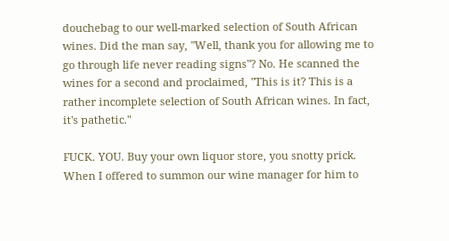douchebag to our well-marked selection of South African wines. Did the man say, "Well, thank you for allowing me to go through life never reading signs"? No. He scanned the wines for a second and proclaimed, "This is it? This is a rather incomplete selection of South African wines. In fact, it's pathetic."

FUCK. YOU. Buy your own liquor store, you snotty prick. When I offered to summon our wine manager for him to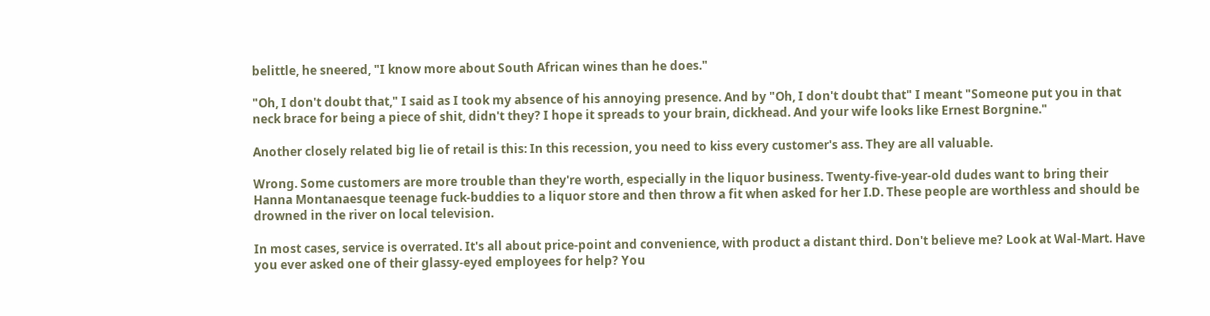belittle, he sneered, "I know more about South African wines than he does."

"Oh, I don't doubt that," I said as I took my absence of his annoying presence. And by "Oh, I don't doubt that" I meant "Someone put you in that neck brace for being a piece of shit, didn't they? I hope it spreads to your brain, dickhead. And your wife looks like Ernest Borgnine."

Another closely related big lie of retail is this: In this recession, you need to kiss every customer's ass. They are all valuable.

Wrong. Some customers are more trouble than they're worth, especially in the liquor business. Twenty-five-year-old dudes want to bring their Hanna Montanaesque teenage fuck-buddies to a liquor store and then throw a fit when asked for her I.D. These people are worthless and should be drowned in the river on local television.

In most cases, service is overrated. It's all about price-point and convenience, with product a distant third. Don't believe me? Look at Wal-Mart. Have you ever asked one of their glassy-eyed employees for help? You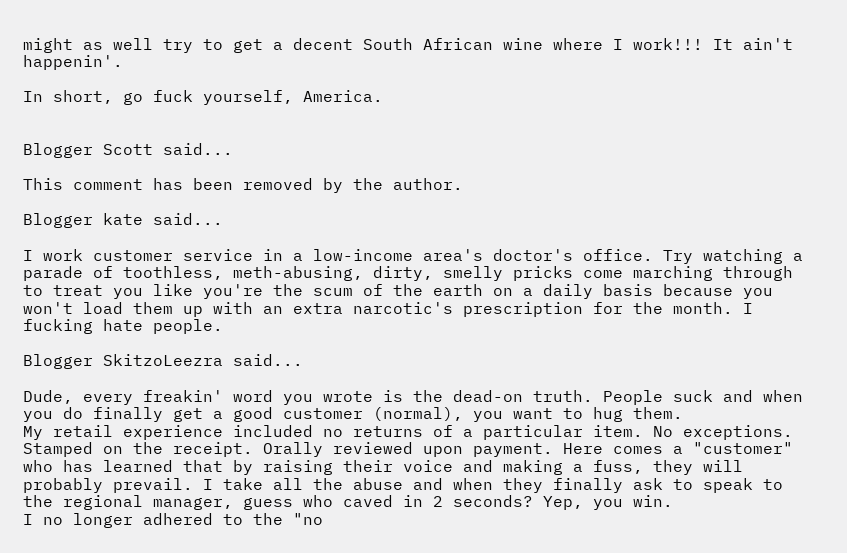might as well try to get a decent South African wine where I work!!! It ain't happenin'.

In short, go fuck yourself, America.


Blogger Scott said...

This comment has been removed by the author.

Blogger kate said...

I work customer service in a low-income area's doctor's office. Try watching a parade of toothless, meth-abusing, dirty, smelly pricks come marching through to treat you like you're the scum of the earth on a daily basis because you won't load them up with an extra narcotic's prescription for the month. I fucking hate people.

Blogger SkitzoLeezra said...

Dude, every freakin' word you wrote is the dead-on truth. People suck and when you do finally get a good customer (normal), you want to hug them.
My retail experience included no returns of a particular item. No exceptions. Stamped on the receipt. Orally reviewed upon payment. Here comes a "customer" who has learned that by raising their voice and making a fuss, they will probably prevail. I take all the abuse and when they finally ask to speak to the regional manager, guess who caved in 2 seconds? Yep, you win.
I no longer adhered to the "no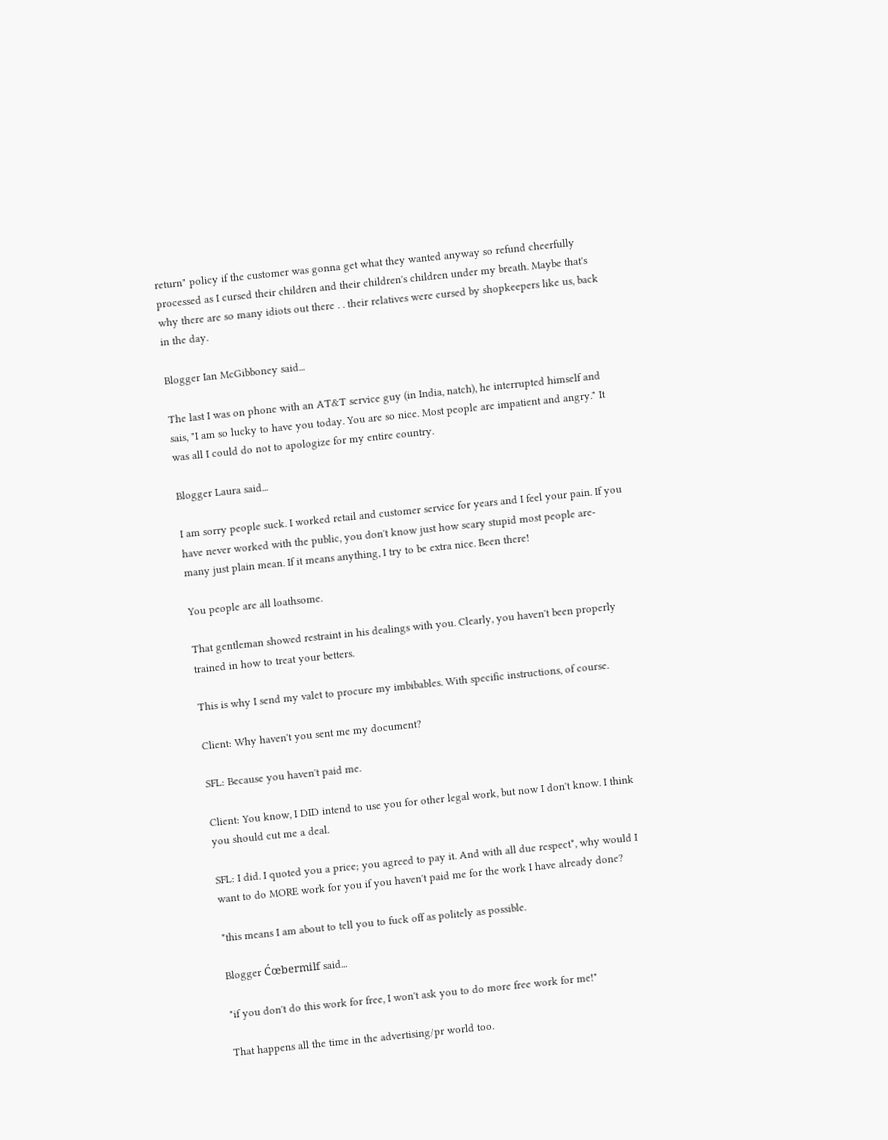return" policy if the customer was gonna get what they wanted anyway so refund cheerfully processed as I cursed their children and their children's children under my breath. Maybe that's why there are so many idiots out there . . their relatives were cursed by shopkeepers like us, back in the day.

Blogger Ian McGibboney said...

The last I was on phone with an AT&T service guy (in India, natch), he interrupted himself and sais, "I am so lucky to have you today. You are so nice. Most people are impatient and angry." It was all I could do not to apologize for my entire country.

Blogger Laura said...

I am sorry people suck. I worked retail and customer service for years and I feel your pain. If you have never worked with the public, you don't know just how scary stupid most people are- many just plain mean. If it means anything, I try to be extra nice. Been there!

You people are all loathsome.

That gentleman showed restraint in his dealings with you. Clearly, you haven't been properly trained in how to treat your betters.

This is why I send my valet to procure my imbibables. With specific instructions, of course.

Client: Why haven't you sent me my document?

SFL: Because you haven't paid me.

Client: You know, I DID intend to use you for other legal work, but now I don't know. I think you should cut me a deal.

SFL: I did. I quoted you a price; you agreed to pay it. And with all due respect*, why would I want to do MORE work for you if you haven't paid me for the work I have already done?

*this means I am about to tell you to fuck off as politely as possible.

Blogger Ćœbermilf said...

"if you don't do this work for free, I won't ask you to do more free work for me!"

That happens all the time in the advertising/pr world too.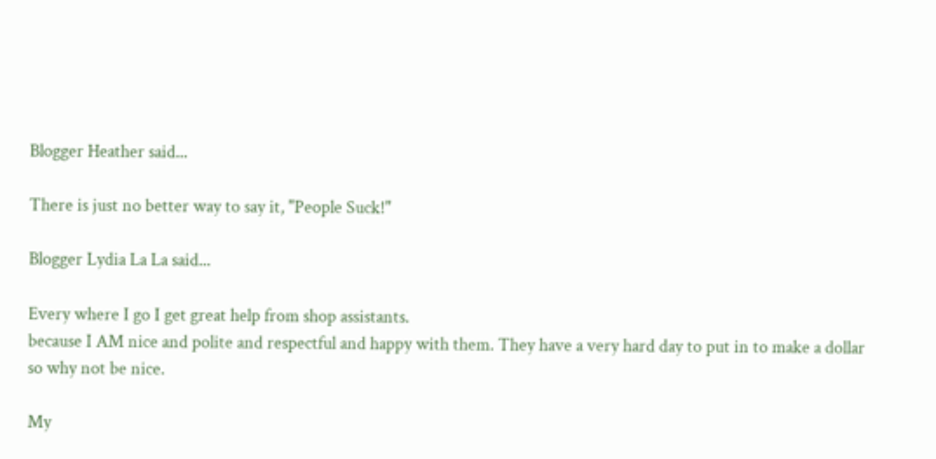Blogger Heather said...

There is just no better way to say it, "People Suck!"

Blogger Lydia La La said...

Every where I go I get great help from shop assistants.
because I AM nice and polite and respectful and happy with them. They have a very hard day to put in to make a dollar so why not be nice.

My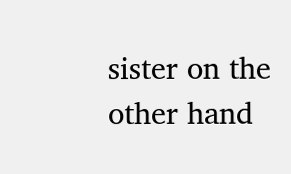sister on the other hand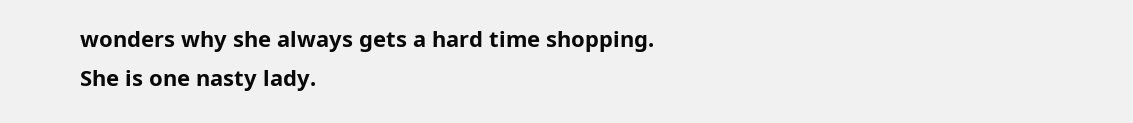wonders why she always gets a hard time shopping.
She is one nasty lady.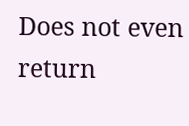Does not even return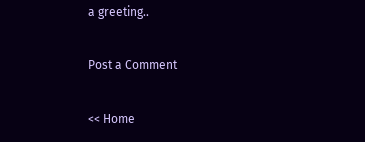a greeting..

Post a Comment

<< Home